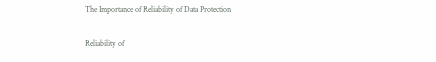The Importance of Reliability of Data Protection

Reliability of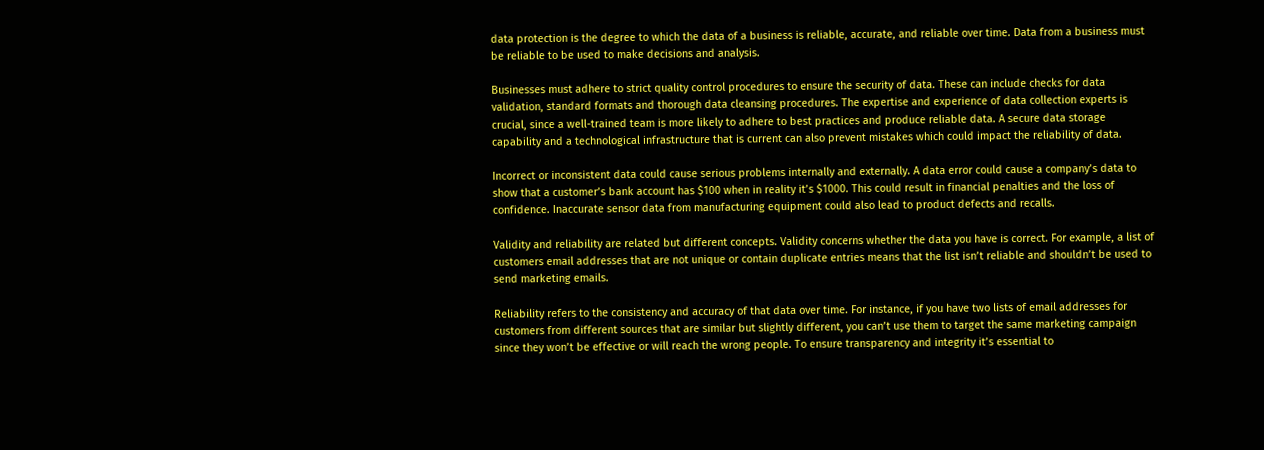data protection is the degree to which the data of a business is reliable, accurate, and reliable over time. Data from a business must be reliable to be used to make decisions and analysis.

Businesses must adhere to strict quality control procedures to ensure the security of data. These can include checks for data validation, standard formats and thorough data cleansing procedures. The expertise and experience of data collection experts is crucial, since a well-trained team is more likely to adhere to best practices and produce reliable data. A secure data storage capability and a technological infrastructure that is current can also prevent mistakes which could impact the reliability of data.

Incorrect or inconsistent data could cause serious problems internally and externally. A data error could cause a company’s data to show that a customer’s bank account has $100 when in reality it’s $1000. This could result in financial penalties and the loss of confidence. Inaccurate sensor data from manufacturing equipment could also lead to product defects and recalls.

Validity and reliability are related but different concepts. Validity concerns whether the data you have is correct. For example, a list of customers email addresses that are not unique or contain duplicate entries means that the list isn’t reliable and shouldn’t be used to send marketing emails.

Reliability refers to the consistency and accuracy of that data over time. For instance, if you have two lists of email addresses for customers from different sources that are similar but slightly different, you can’t use them to target the same marketing campaign since they won’t be effective or will reach the wrong people. To ensure transparency and integrity it’s essential to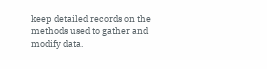keep detailed records on the methods used to gather and modify data.